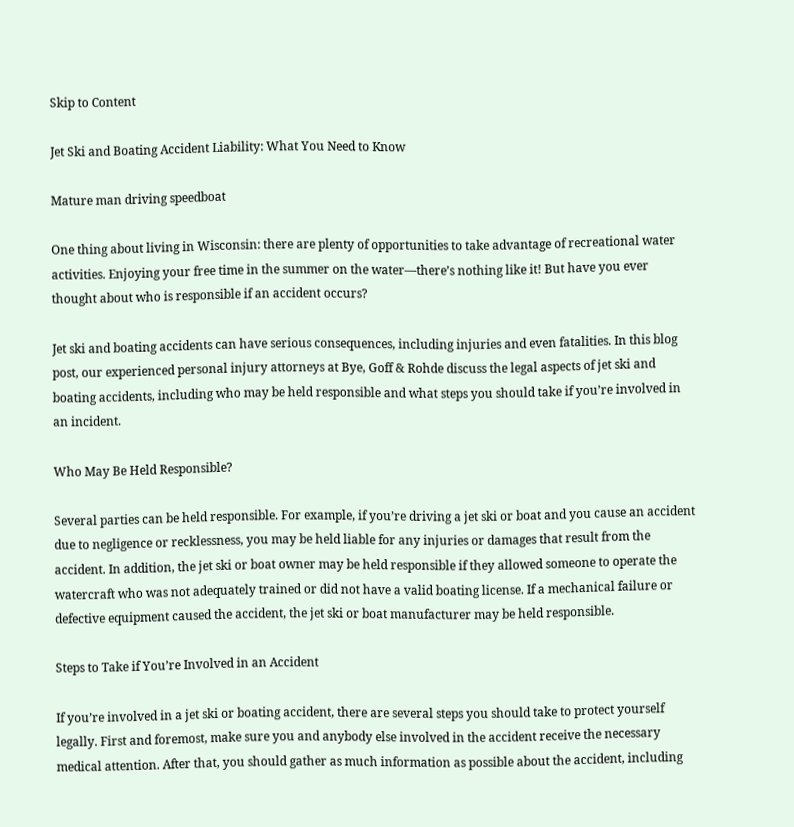Skip to Content

Jet Ski and Boating Accident Liability: What You Need to Know

Mature man driving speedboat

One thing about living in Wisconsin: there are plenty of opportunities to take advantage of recreational water activities. Enjoying your free time in the summer on the water—there’s nothing like it! But have you ever thought about who is responsible if an accident occurs?

Jet ski and boating accidents can have serious consequences, including injuries and even fatalities. In this blog post, our experienced personal injury attorneys at Bye, Goff & Rohde discuss the legal aspects of jet ski and boating accidents, including who may be held responsible and what steps you should take if you’re involved in an incident.

Who May Be Held Responsible?

Several parties can be held responsible. For example, if you’re driving a jet ski or boat and you cause an accident due to negligence or recklessness, you may be held liable for any injuries or damages that result from the accident. In addition, the jet ski or boat owner may be held responsible if they allowed someone to operate the watercraft who was not adequately trained or did not have a valid boating license. If a mechanical failure or defective equipment caused the accident, the jet ski or boat manufacturer may be held responsible.

Steps to Take if You’re Involved in an Accident

If you’re involved in a jet ski or boating accident, there are several steps you should take to protect yourself legally. First and foremost, make sure you and anybody else involved in the accident receive the necessary medical attention. After that, you should gather as much information as possible about the accident, including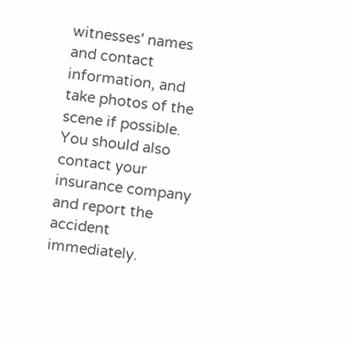witnesses' names and contact information, and take photos of the scene if possible. You should also contact your insurance company and report the accident immediately.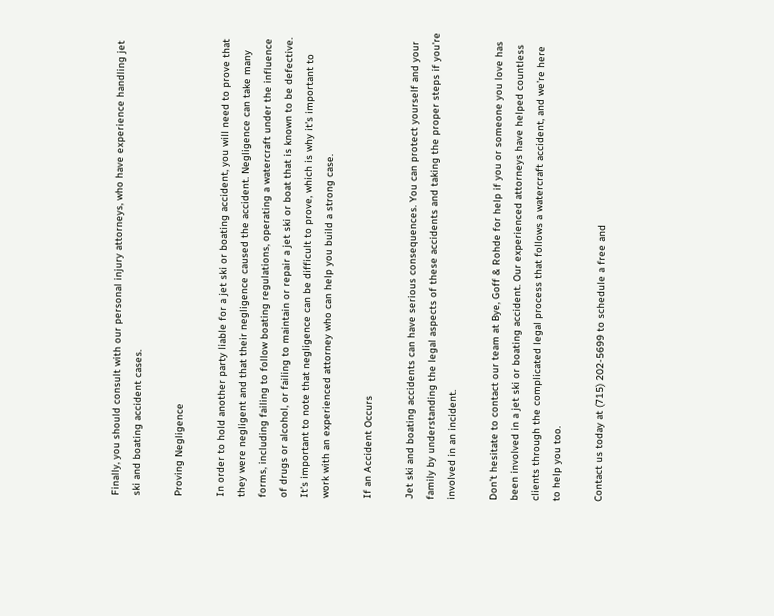Finally, you should consult with our personal injury attorneys, who have experience handling jet ski and boating accident cases.

Proving Negligence

In order to hold another party liable for a jet ski or boating accident, you will need to prove that they were negligent and that their negligence caused the accident. Negligence can take many forms, including failing to follow boating regulations, operating a watercraft under the influence of drugs or alcohol, or failing to maintain or repair a jet ski or boat that is known to be defective. It’s important to note that negligence can be difficult to prove, which is why it’s important to work with an experienced attorney who can help you build a strong case.

If an Accident Occurs

Jet ski and boating accidents can have serious consequences. You can protect yourself and your family by understanding the legal aspects of these accidents and taking the proper steps if you’re involved in an incident.

Don’t hesitate to contact our team at Bye, Goff & Rohde for help if you or someone you love has been involved in a jet ski or boating accident. Our experienced attorneys have helped countless clients through the complicated legal process that follows a watercraft accident, and we’re here to help you too.

Contact us today at (715) 202-5699 to schedule a free and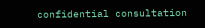confidential consultation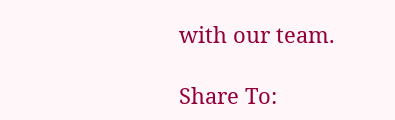with our team.

Share To: